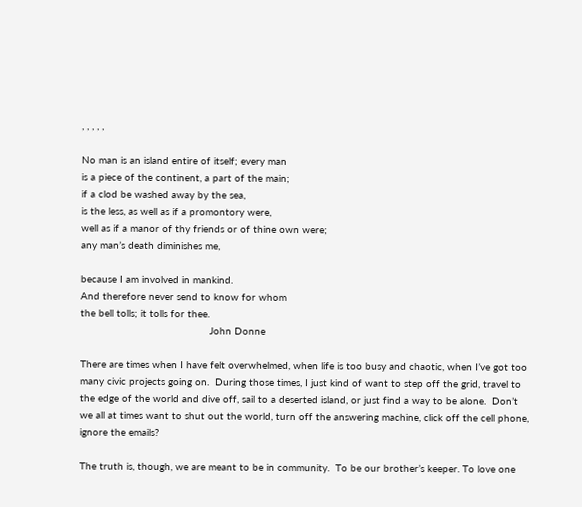, , , , ,

No man is an island entire of itself; every man
is a piece of the continent, a part of the main;
if a clod be washed away by the sea,
is the less, as well as if a promontory were,
well as if a manor of thy friends or of thine own were;
any man’s death diminishes me,

because I am involved in mankind.
And therefore never send to know for whom
the bell tolls; it tolls for thee.
                                           John Donne

There are times when I have felt overwhelmed, when life is too busy and chaotic, when I’ve got too many civic projects going on.  During those times, I just kind of want to step off the grid, travel to the edge of the world and dive off, sail to a deserted island, or just find a way to be alone.  Don’t we all at times want to shut out the world, turn off the answering machine, click off the cell phone, ignore the emails?

The truth is, though, we are meant to be in community.  To be our brother’s keeper. To love one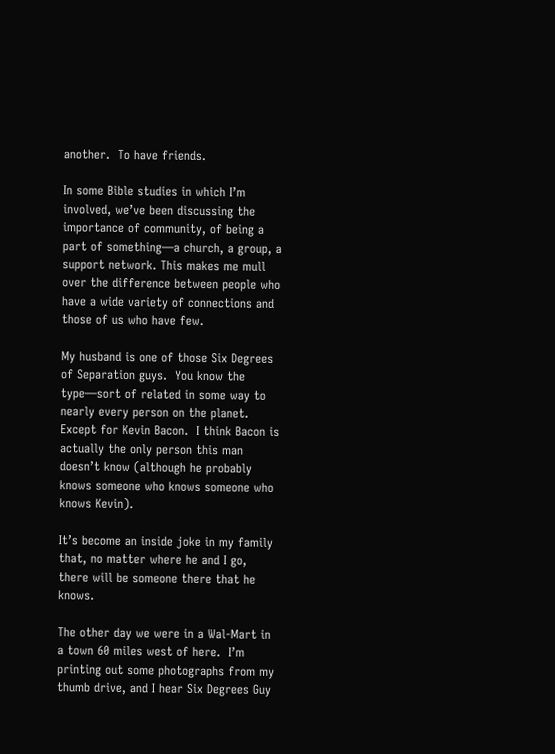another.  To have friends.

In some Bible studies in which I’m involved, we’ve been discussing the importance of community, of being a part of something—a church, a group, a support network. This makes me mull over the difference between people who have a wide variety of connections and those of us who have few.

My husband is one of those Six Degrees of Separation guys.  You know the type—sort of related in some way to nearly every person on the planet. Except for Kevin Bacon.  I think Bacon is actually the only person this man doesn’t know (although he probably knows someone who knows someone who knows Kevin).

It’s become an inside joke in my family that, no matter where he and I go, there will be someone there that he knows.

The other day we were in a Wal-Mart in a town 60 miles west of here.  I’m printing out some photographs from my thumb drive, and I hear Six Degrees Guy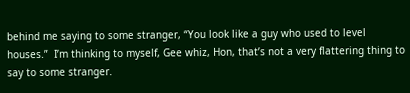behind me saying to some stranger, “You look like a guy who used to level houses.”  I’m thinking to myself, Gee whiz, Hon, that’s not a very flattering thing to say to some stranger.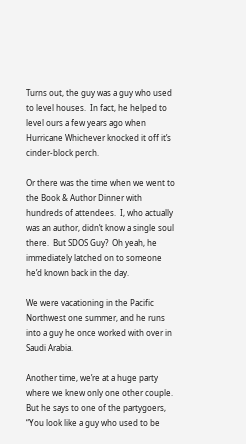Turns out, the guy was a guy who used to level houses.  In fact, he helped to level ours a few years ago when Hurricane Whichever knocked it off it’s cinder-block perch.

Or there was the time when we went to the Book & Author Dinner with hundreds of attendees.  I, who actually was an author, didn’t know a single soul there.  But SDOS Guy?  Oh yeah, he immediately latched on to someone he’d known back in the day.

We were vacationing in the Pacific Northwest one summer, and he runs into a guy he once worked with over in Saudi Arabia.

Another time, we’re at a huge party where we knew only one other couple. But he says to one of the partygoers, “You look like a guy who used to be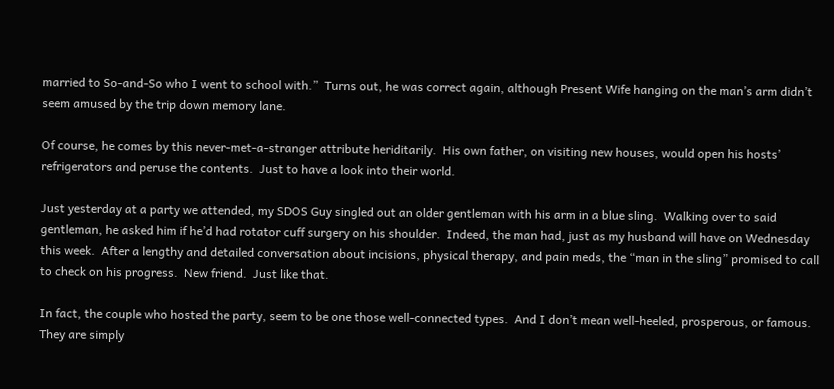married to So-and-So who I went to school with.”  Turns out, he was correct again, although Present Wife hanging on the man’s arm didn’t seem amused by the trip down memory lane.

Of course, he comes by this never-met-a-stranger attribute heriditarily.  His own father, on visiting new houses, would open his hosts’ refrigerators and peruse the contents.  Just to have a look into their world.

Just yesterday at a party we attended, my SDOS Guy singled out an older gentleman with his arm in a blue sling.  Walking over to said gentleman, he asked him if he’d had rotator cuff surgery on his shoulder.  Indeed, the man had, just as my husband will have on Wednesday this week.  After a lengthy and detailed conversation about incisions, physical therapy, and pain meds, the “man in the sling” promised to call to check on his progress.  New friend.  Just like that.

In fact, the couple who hosted the party, seem to be one those well-connected types.  And I don’t mean well-heeled, prosperous, or famous.  They are simply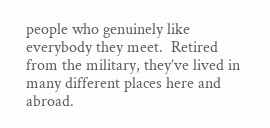people who genuinely like everybody they meet.  Retired from the military, they’ve lived in many different places here and abroad.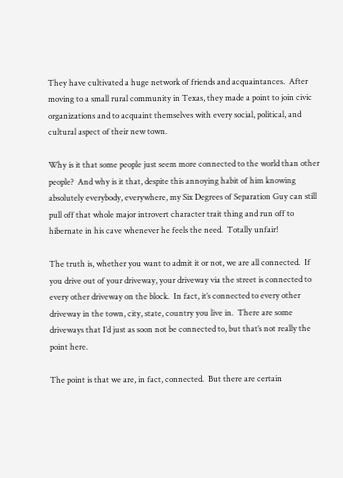They have cultivated a huge network of friends and acquaintances.  After moving to a small rural community in Texas, they made a point to join civic organizations and to acquaint themselves with every social, political, and cultural aspect of their new town.

Why is it that some people just seem more connected to the world than other people?  And why is it that, despite this annoying habit of him knowing absolutely everybody, everywhere, my Six Degrees of Separation Guy can still pull off that whole major introvert character trait thing and run off to hibernate in his cave whenever he feels the need.  Totally unfair!

The truth is, whether you want to admit it or not, we are all connected.  If you drive out of your driveway, your driveway via the street is connected to every other driveway on the block.  In fact, it’s connected to every other driveway in the town, city, state, country you live in.  There are some driveways that I’d just as soon not be connected to, but that’s not really the point here.

The point is that we are, in fact, connected.  But there are certain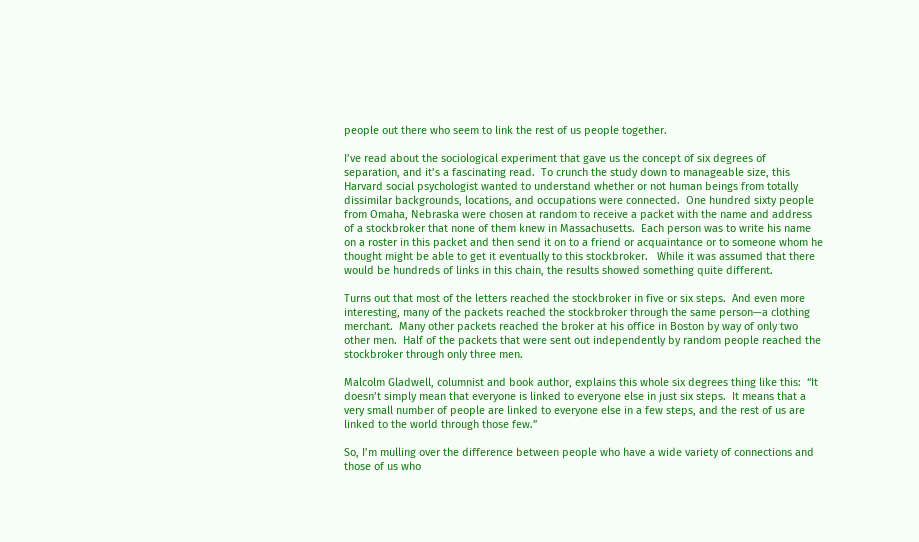people out there who seem to link the rest of us people together.

I’ve read about the sociological experiment that gave us the concept of six degrees of separation, and it’s a fascinating read.  To crunch the study down to manageable size, this Harvard social psychologist wanted to understand whether or not human beings from totally dissimilar backgrounds, locations, and occupations were connected.  One hundred sixty people from Omaha, Nebraska were chosen at random to receive a packet with the name and address of a stockbroker that none of them knew in Massachusetts.  Each person was to write his name on a roster in this packet and then send it on to a friend or acquaintance or to someone whom he thought might be able to get it eventually to this stockbroker.   While it was assumed that there would be hundreds of links in this chain, the results showed something quite different.

Turns out that most of the letters reached the stockbroker in five or six steps.  And even more interesting, many of the packets reached the stockbroker through the same person—a clothing merchant.  Many other packets reached the broker at his office in Boston by way of only two other men.  Half of the packets that were sent out independently by random people reached the stockbroker through only three men.

Malcolm Gladwell, columnist and book author, explains this whole six degrees thing like this:  “It doesn’t simply mean that everyone is linked to everyone else in just six steps.  It means that a very small number of people are linked to everyone else in a few steps, and the rest of us are linked to the world through those few.”

So, I’m mulling over the difference between people who have a wide variety of connections and those of us who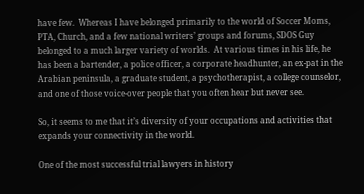have few.  Whereas I have belonged primarily to the world of Soccer Moms, PTA, Church, and a few national writers’ groups and forums, SDOS Guy belonged to a much larger variety of worlds.  At various times in his life, he has been a bartender, a police officer, a corporate headhunter, an ex-pat in the Arabian peninsula, a graduate student, a psychotherapist, a college counselor, and one of those voice-over people that you often hear but never see.

So, it seems to me that it’s diversity of your occupations and activities that expands your connectivity in the world.

One of the most successful trial lawyers in history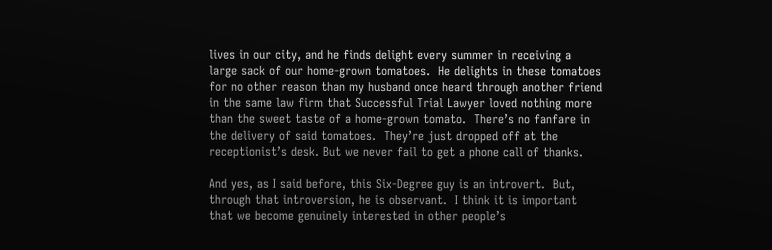lives in our city, and he finds delight every summer in receiving a large sack of our home-grown tomatoes.  He delights in these tomatoes for no other reason than my husband once heard through another friend in the same law firm that Successful Trial Lawyer loved nothing more than the sweet taste of a home-grown tomato.  There’s no fanfare in the delivery of said tomatoes.  They’re just dropped off at the receptionist’s desk. But we never fail to get a phone call of thanks.

And yes, as I said before, this Six-Degree guy is an introvert.  But, through that introversion, he is observant.  I think it is important that we become genuinely interested in other people’s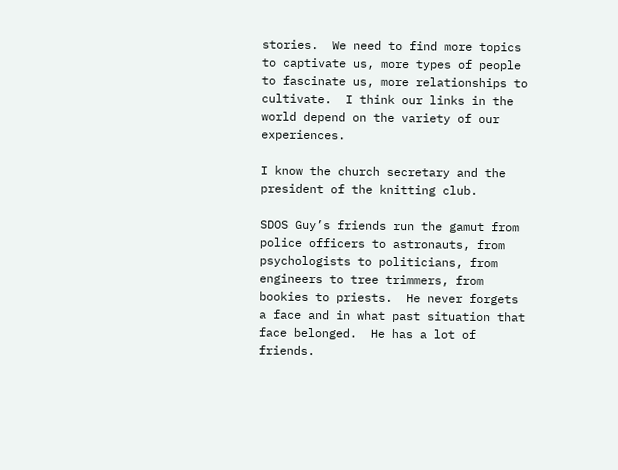stories.  We need to find more topics to captivate us, more types of people to fascinate us, more relationships to cultivate.  I think our links in the world depend on the variety of our experiences.

I know the church secretary and the president of the knitting club.

SDOS Guy’s friends run the gamut from police officers to astronauts, from psychologists to politicians, from engineers to tree trimmers, from bookies to priests.  He never forgets a face and in what past situation that face belonged.  He has a lot of friends.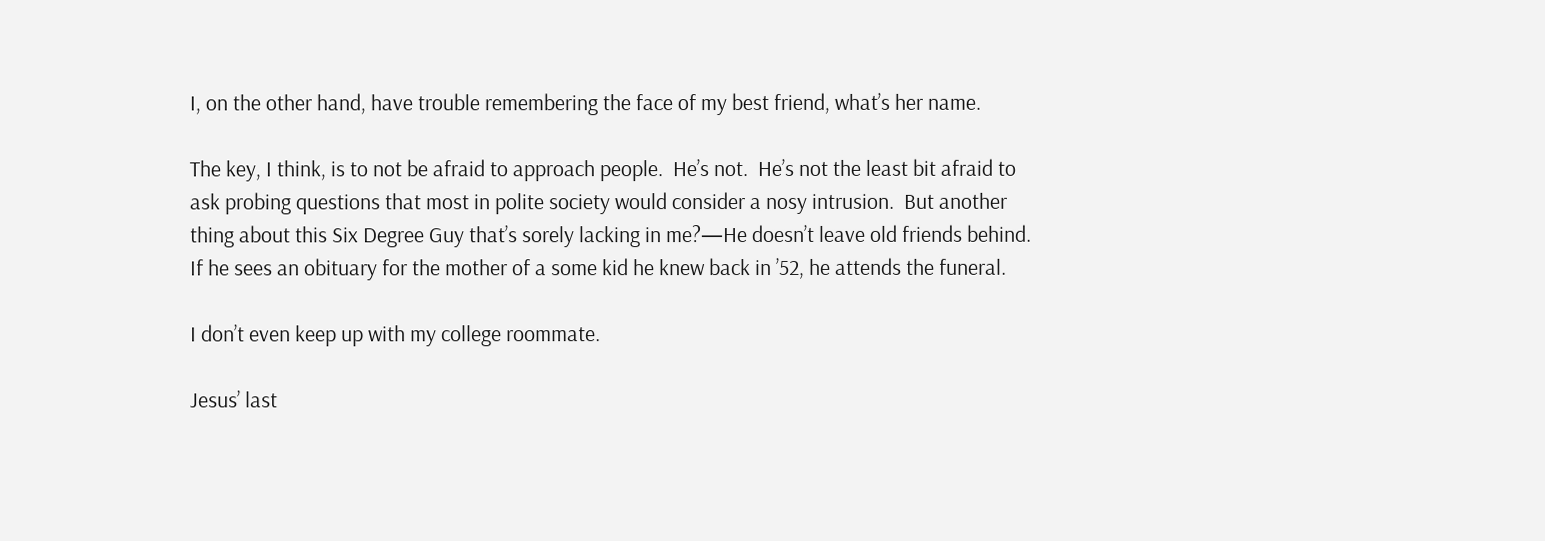I, on the other hand, have trouble remembering the face of my best friend, what’s her name.

The key, I think, is to not be afraid to approach people.  He’s not.  He’s not the least bit afraid to ask probing questions that most in polite society would consider a nosy intrusion.  But another thing about this Six Degree Guy that’s sorely lacking in me?—He doesn’t leave old friends behind.  If he sees an obituary for the mother of a some kid he knew back in ’52, he attends the funeral.

I don’t even keep up with my college roommate.

Jesus’ last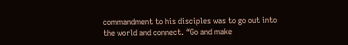commandment to his disciples was to go out into the world and connect. “Go and make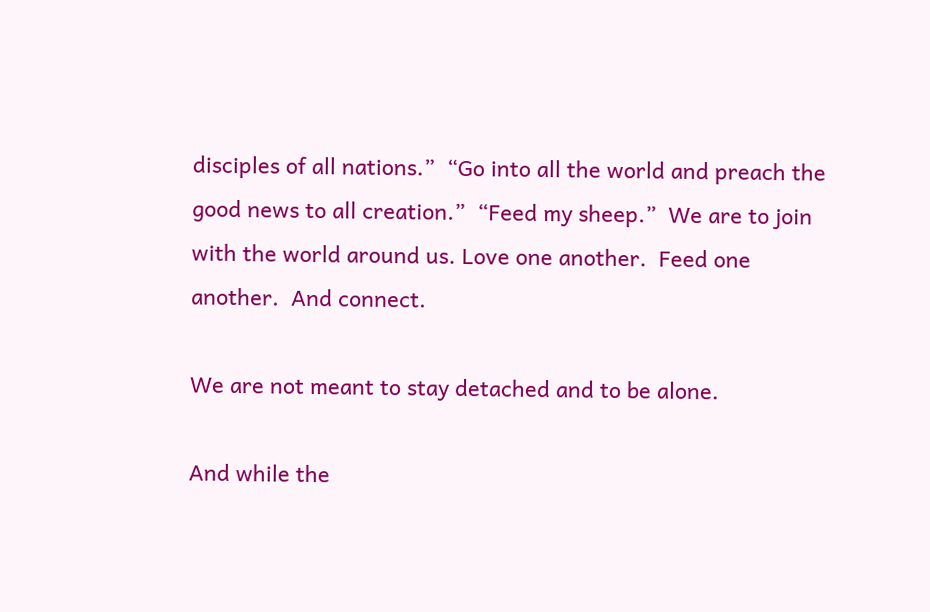disciples of all nations.”  “Go into all the world and preach the good news to all creation.”  “Feed my sheep.”  We are to join with the world around us. Love one another.  Feed one another.  And connect.

We are not meant to stay detached and to be alone.

And while the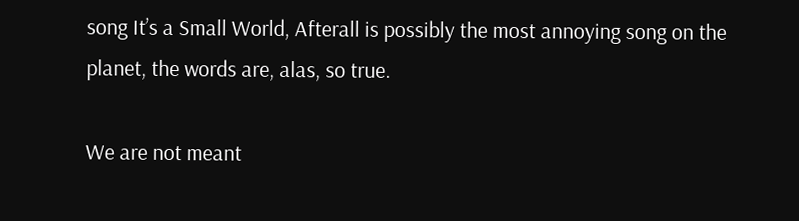song It’s a Small World, Afterall is possibly the most annoying song on the planet, the words are, alas, so true.

We are not meant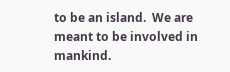to be an island.  We are meant to be involved in mankind.